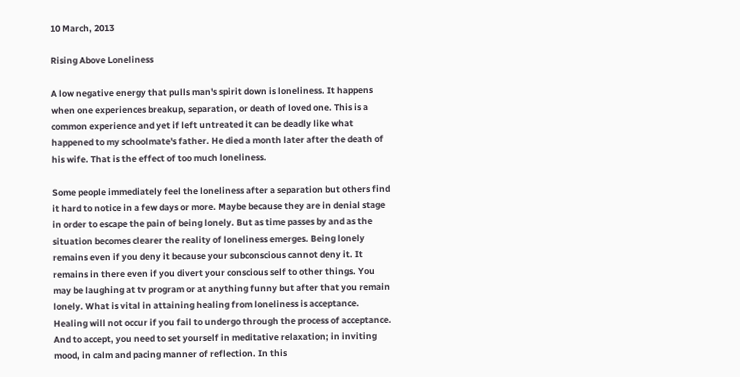10 March, 2013

Rising Above Loneliness

A low negative energy that pulls man's spirit down is loneliness. It happens when one experiences breakup, separation, or death of loved one. This is a common experience and yet if left untreated it can be deadly like what happened to my schoolmate's father. He died a month later after the death of his wife. That is the effect of too much loneliness.

Some people immediately feel the loneliness after a separation but others find it hard to notice in a few days or more. Maybe because they are in denial stage in order to escape the pain of being lonely. But as time passes by and as the situation becomes clearer the reality of loneliness emerges. Being lonely remains even if you deny it because your subconscious cannot deny it. It remains in there even if you divert your conscious self to other things. You may be laughing at tv program or at anything funny but after that you remain lonely. What is vital in attaining healing from loneliness is acceptance. Healing will not occur if you fail to undergo through the process of acceptance. And to accept, you need to set yourself in meditative relaxation; in inviting mood, in calm and pacing manner of reflection. In this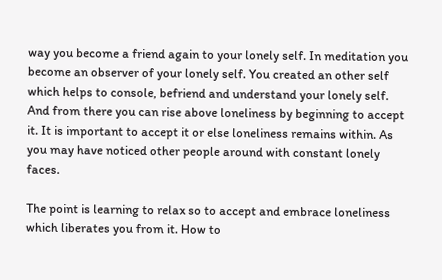way you become a friend again to your lonely self. In meditation you become an observer of your lonely self. You created an other self which helps to console, befriend and understand your lonely self. And from there you can rise above loneliness by beginning to accept it. It is important to accept it or else loneliness remains within. As you may have noticed other people around with constant lonely faces.

The point is learning to relax so to accept and embrace loneliness which liberates you from it. How to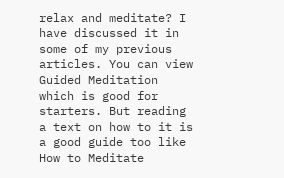relax and meditate? I have discussed it in some of my previous articles. You can view Guided Meditation which is good for starters. But reading a text on how to it is a good guide too like How to Meditate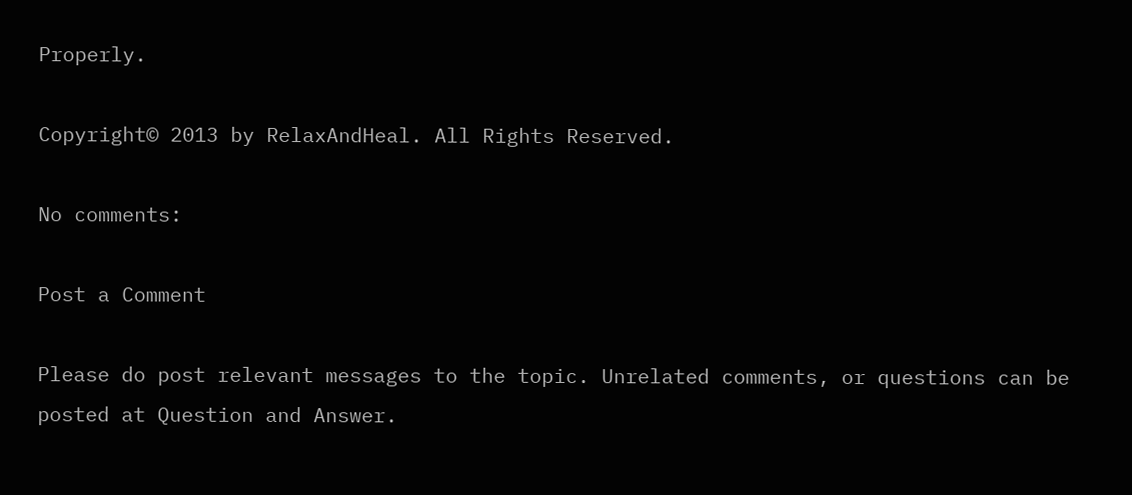Properly.

Copyright© 2013 by RelaxAndHeal. All Rights Reserved.

No comments:

Post a Comment

Please do post relevant messages to the topic. Unrelated comments, or questions can be posted at Question and Answer.